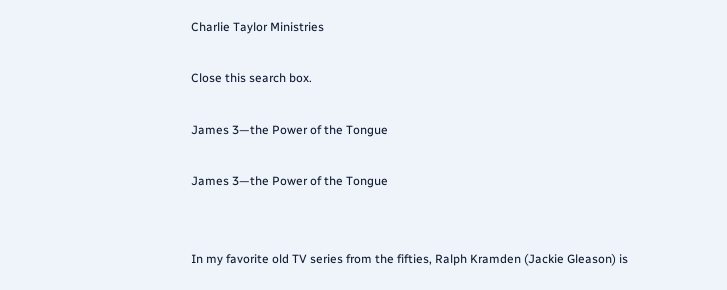Charlie Taylor Ministries

Close this search box.

James 3—the Power of the Tongue

James 3—the Power of the Tongue


In my favorite old TV series from the fifties, Ralph Kramden (Jackie Gleason) is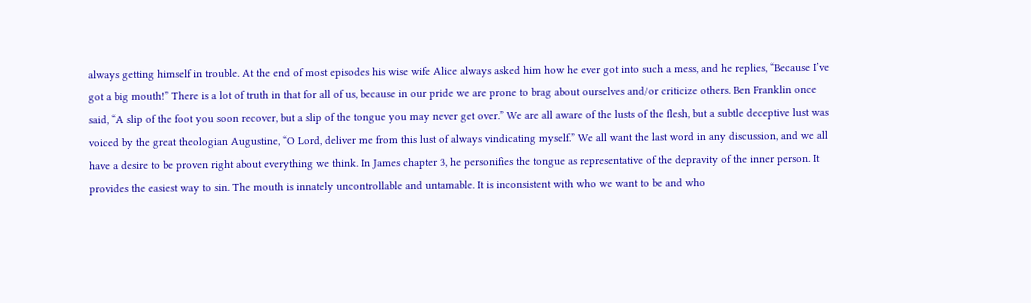always getting himself in trouble. At the end of most episodes his wise wife Alice always asked him how he ever got into such a mess, and he replies, “Because I’ve got a big mouth!” There is a lot of truth in that for all of us, because in our pride we are prone to brag about ourselves and/or criticize others. Ben Franklin once said, “A slip of the foot you soon recover, but a slip of the tongue you may never get over.” We are all aware of the lusts of the flesh, but a subtle deceptive lust was voiced by the great theologian Augustine, “O Lord, deliver me from this lust of always vindicating myself.” We all want the last word in any discussion, and we all have a desire to be proven right about everything we think. In James chapter 3, he personifies the tongue as representative of the depravity of the inner person. It provides the easiest way to sin. The mouth is innately uncontrollable and untamable. It is inconsistent with who we want to be and who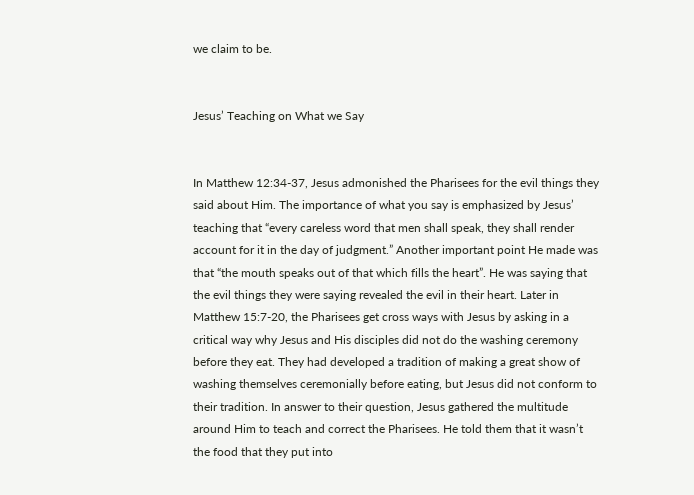we claim to be.


Jesus’ Teaching on What we Say


In Matthew 12:34-37, Jesus admonished the Pharisees for the evil things they said about Him. The importance of what you say is emphasized by Jesus’ teaching that “every careless word that men shall speak, they shall render account for it in the day of judgment.” Another important point He made was that “the mouth speaks out of that which fills the heart”. He was saying that the evil things they were saying revealed the evil in their heart. Later in Matthew 15:7-20, the Pharisees get cross ways with Jesus by asking in a critical way why Jesus and His disciples did not do the washing ceremony before they eat. They had developed a tradition of making a great show of washing themselves ceremonially before eating, but Jesus did not conform to their tradition. In answer to their question, Jesus gathered the multitude around Him to teach and correct the Pharisees. He told them that it wasn’t the food that they put into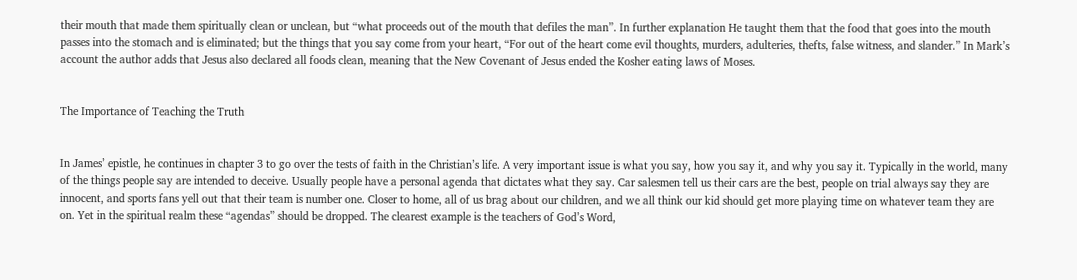their mouth that made them spiritually clean or unclean, but “what proceeds out of the mouth that defiles the man”. In further explanation He taught them that the food that goes into the mouth passes into the stomach and is eliminated; but the things that you say come from your heart, “For out of the heart come evil thoughts, murders, adulteries, thefts, false witness, and slander.” In Mark’s account the author adds that Jesus also declared all foods clean, meaning that the New Covenant of Jesus ended the Kosher eating laws of Moses.


The Importance of Teaching the Truth


In James’ epistle, he continues in chapter 3 to go over the tests of faith in the Christian’s life. A very important issue is what you say, how you say it, and why you say it. Typically in the world, many of the things people say are intended to deceive. Usually people have a personal agenda that dictates what they say. Car salesmen tell us their cars are the best, people on trial always say they are innocent, and sports fans yell out that their team is number one. Closer to home, all of us brag about our children, and we all think our kid should get more playing time on whatever team they are on. Yet in the spiritual realm these “agendas” should be dropped. The clearest example is the teachers of God’s Word,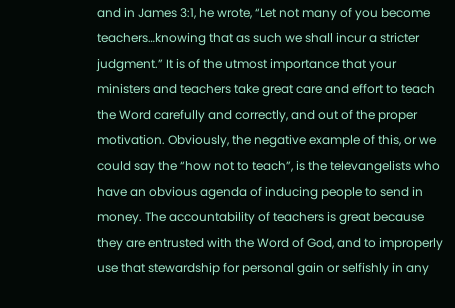and in James 3:1, he wrote, “Let not many of you become teachers…knowing that as such we shall incur a stricter judgment.” It is of the utmost importance that your ministers and teachers take great care and effort to teach the Word carefully and correctly, and out of the proper motivation. Obviously, the negative example of this, or we could say the “how not to teach”, is the televangelists who have an obvious agenda of inducing people to send in money. The accountability of teachers is great because they are entrusted with the Word of God, and to improperly use that stewardship for personal gain or selfishly in any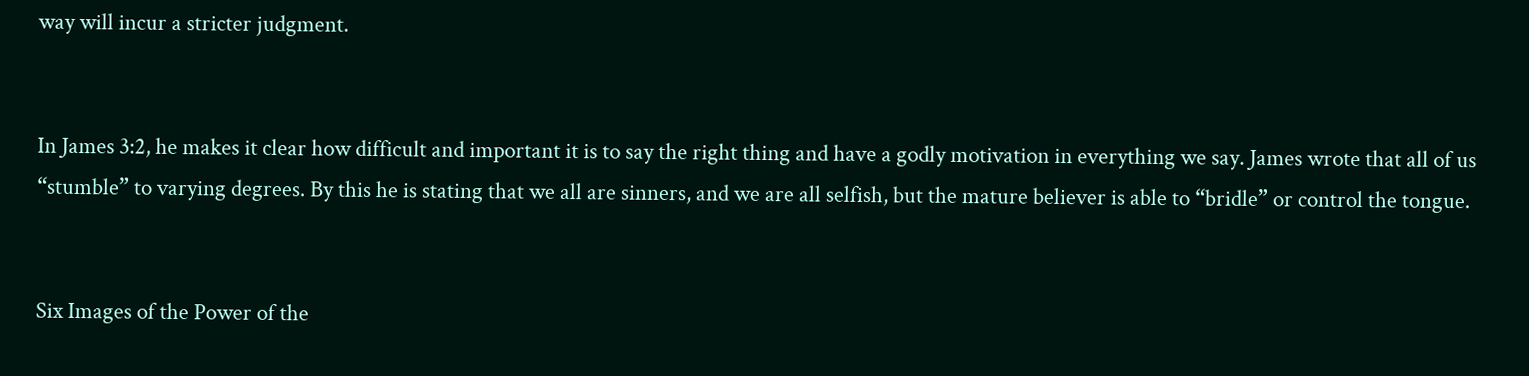way will incur a stricter judgment.


In James 3:2, he makes it clear how difficult and important it is to say the right thing and have a godly motivation in everything we say. James wrote that all of us “stumble” to varying degrees. By this he is stating that we all are sinners, and we are all selfish, but the mature believer is able to “bridle” or control the tongue.


Six Images of the Power of the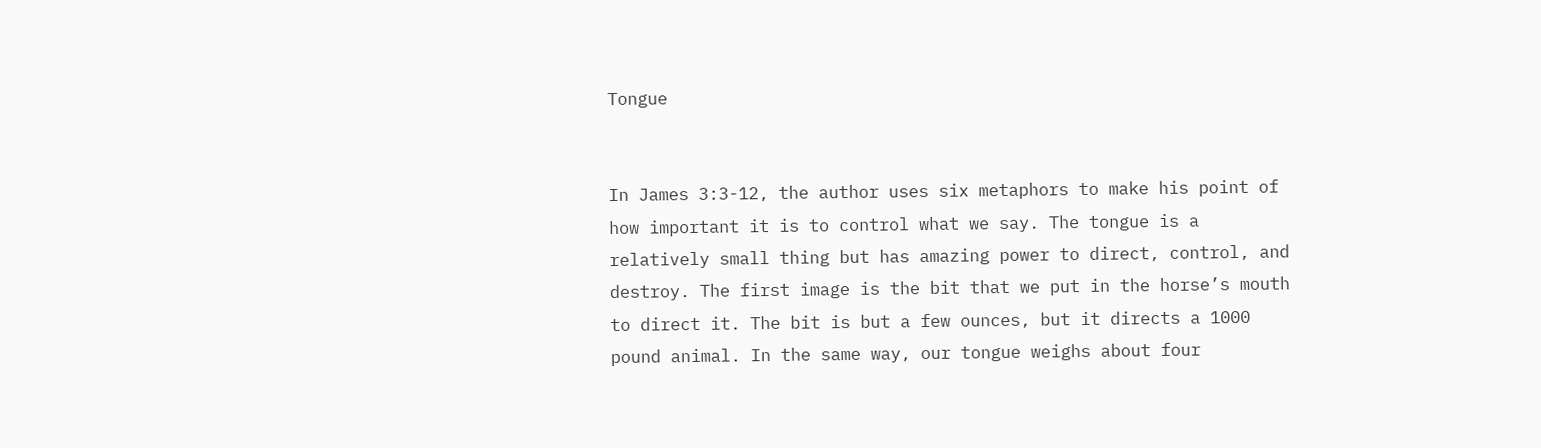Tongue


In James 3:3-12, the author uses six metaphors to make his point of how important it is to control what we say. The tongue is a relatively small thing but has amazing power to direct, control, and destroy. The first image is the bit that we put in the horse’s mouth to direct it. The bit is but a few ounces, but it directs a 1000 pound animal. In the same way, our tongue weighs about four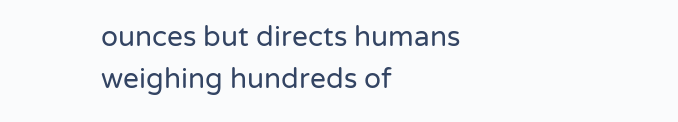ounces but directs humans weighing hundreds of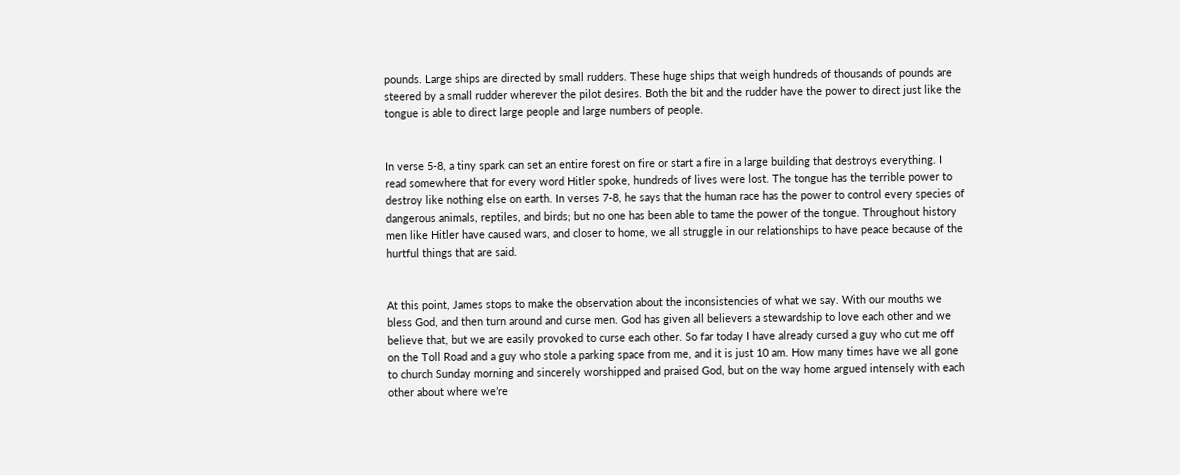pounds. Large ships are directed by small rudders. These huge ships that weigh hundreds of thousands of pounds are steered by a small rudder wherever the pilot desires. Both the bit and the rudder have the power to direct just like the tongue is able to direct large people and large numbers of people.


In verse 5-8, a tiny spark can set an entire forest on fire or start a fire in a large building that destroys everything. I read somewhere that for every word Hitler spoke, hundreds of lives were lost. The tongue has the terrible power to destroy like nothing else on earth. In verses 7-8, he says that the human race has the power to control every species of dangerous animals, reptiles, and birds; but no one has been able to tame the power of the tongue. Throughout history men like Hitler have caused wars, and closer to home, we all struggle in our relationships to have peace because of the hurtful things that are said.


At this point, James stops to make the observation about the inconsistencies of what we say. With our mouths we bless God, and then turn around and curse men. God has given all believers a stewardship to love each other and we believe that, but we are easily provoked to curse each other. So far today I have already cursed a guy who cut me off on the Toll Road and a guy who stole a parking space from me, and it is just 10 am. How many times have we all gone to church Sunday morning and sincerely worshipped and praised God, but on the way home argued intensely with each other about where we’re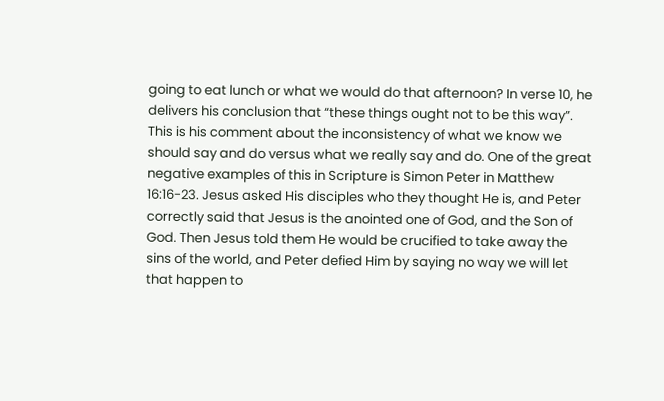going to eat lunch or what we would do that afternoon? In verse 10, he delivers his conclusion that “these things ought not to be this way”. This is his comment about the inconsistency of what we know we should say and do versus what we really say and do. One of the great negative examples of this in Scripture is Simon Peter in Matthew 16:16-23. Jesus asked His disciples who they thought He is, and Peter correctly said that Jesus is the anointed one of God, and the Son of God. Then Jesus told them He would be crucified to take away the sins of the world, and Peter defied Him by saying no way we will let that happen to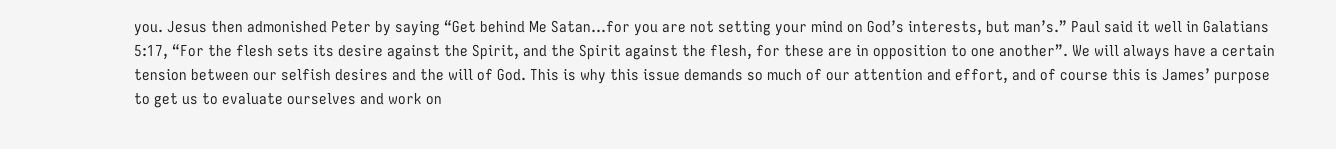you. Jesus then admonished Peter by saying “Get behind Me Satan…for you are not setting your mind on God’s interests, but man’s.” Paul said it well in Galatians 5:17, “For the flesh sets its desire against the Spirit, and the Spirit against the flesh, for these are in opposition to one another”. We will always have a certain tension between our selfish desires and the will of God. This is why this issue demands so much of our attention and effort, and of course this is James’ purpose to get us to evaluate ourselves and work on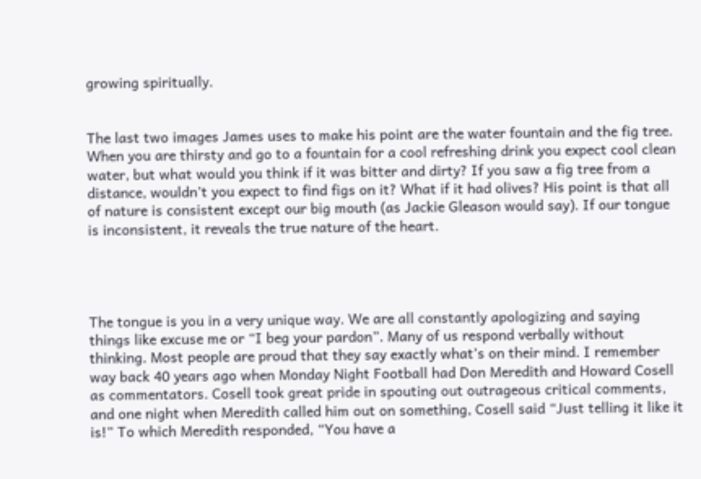growing spiritually.


The last two images James uses to make his point are the water fountain and the fig tree. When you are thirsty and go to a fountain for a cool refreshing drink you expect cool clean water, but what would you think if it was bitter and dirty? If you saw a fig tree from a distance, wouldn’t you expect to find figs on it? What if it had olives? His point is that all of nature is consistent except our big mouth (as Jackie Gleason would say). If our tongue is inconsistent, it reveals the true nature of the heart.




The tongue is you in a very unique way. We are all constantly apologizing and saying things like excuse me or “I beg your pardon”. Many of us respond verbally without thinking. Most people are proud that they say exactly what’s on their mind. I remember way back 40 years ago when Monday Night Football had Don Meredith and Howard Cosell as commentators. Cosell took great pride in spouting out outrageous critical comments, and one night when Meredith called him out on something, Cosell said “Just telling it like it is!” To which Meredith responded, “You have a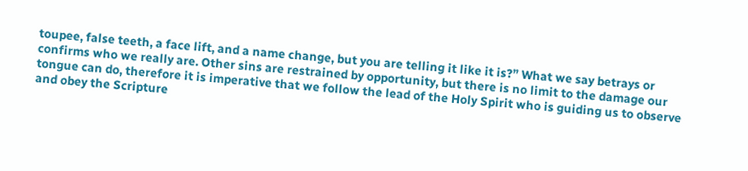toupee, false teeth, a face lift, and a name change, but you are telling it like it is?” What we say betrays or confirms who we really are. Other sins are restrained by opportunity, but there is no limit to the damage our tongue can do, therefore it is imperative that we follow the lead of the Holy Spirit who is guiding us to observe and obey the Scripture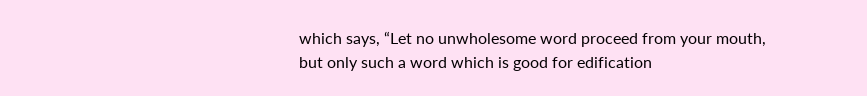which says, “Let no unwholesome word proceed from your mouth, but only such a word which is good for edification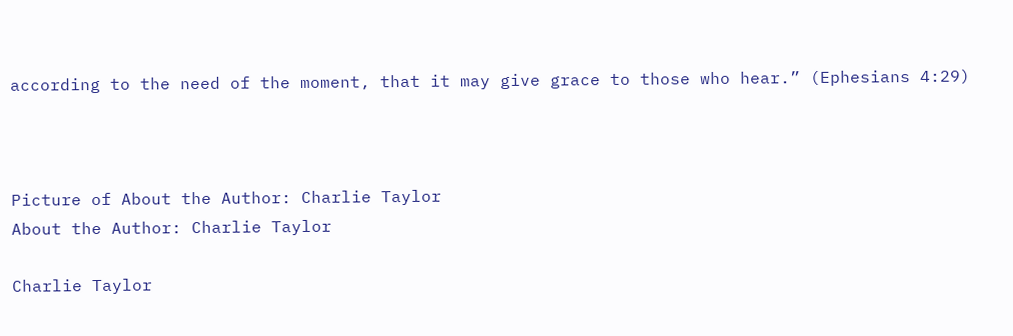according to the need of the moment, that it may give grace to those who hear.” (Ephesians 4:29)



Picture of About the Author: Charlie Taylor
About the Author: Charlie Taylor

Charlie Taylor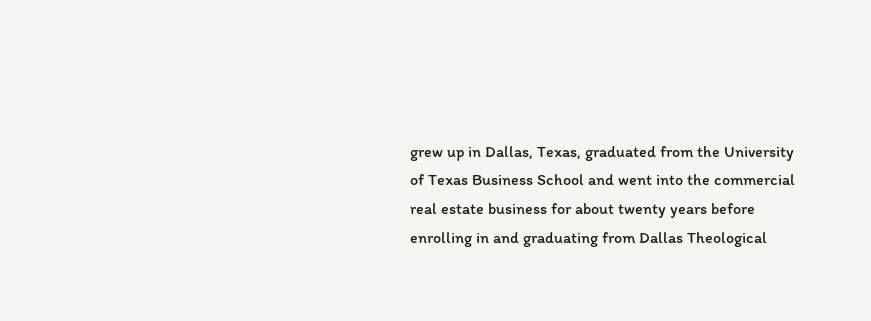grew up in Dallas, Texas, graduated from the University of Texas Business School and went into the commercial real estate business for about twenty years before enrolling in and graduating from Dallas Theological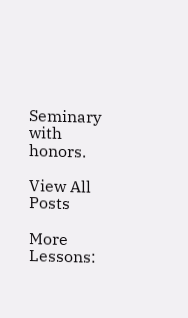Seminary with honors.

View All Posts

More Lessons: